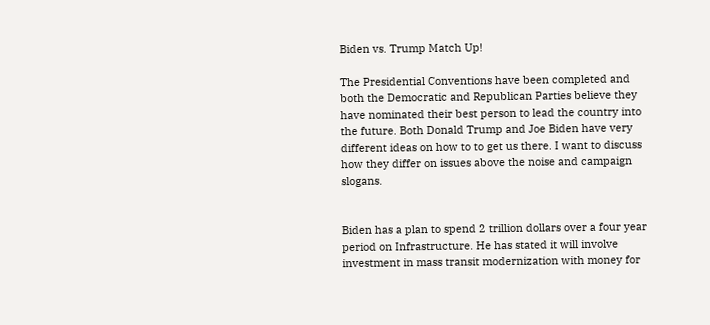Biden vs. Trump Match Up!

The Presidential Conventions have been completed and both the Democratic and Republican Parties believe they have nominated their best person to lead the country into the future. Both Donald Trump and Joe Biden have very different ideas on how to to get us there. I want to discuss how they differ on issues above the noise and campaign slogans.


Biden has a plan to spend 2 trillion dollars over a four year period on Infrastructure. He has stated it will involve investment in mass transit modernization with money for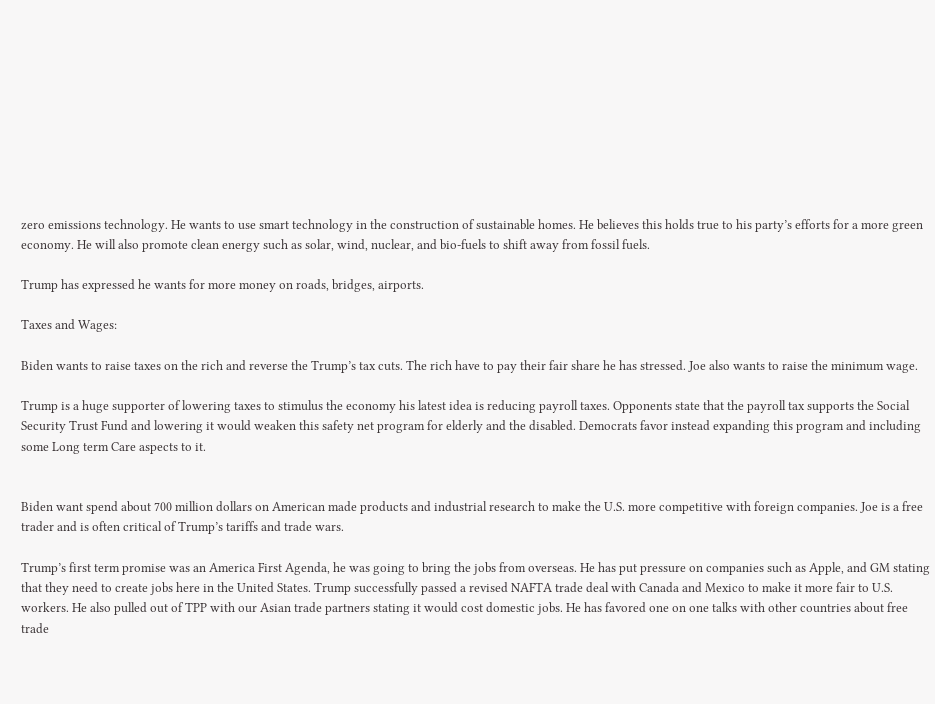zero emissions technology. He wants to use smart technology in the construction of sustainable homes. He believes this holds true to his party’s efforts for a more green economy. He will also promote clean energy such as solar, wind, nuclear, and bio-fuels to shift away from fossil fuels.

Trump has expressed he wants for more money on roads, bridges, airports.

Taxes and Wages:

Biden wants to raise taxes on the rich and reverse the Trump’s tax cuts. The rich have to pay their fair share he has stressed. Joe also wants to raise the minimum wage.

Trump is a huge supporter of lowering taxes to stimulus the economy his latest idea is reducing payroll taxes. Opponents state that the payroll tax supports the Social Security Trust Fund and lowering it would weaken this safety net program for elderly and the disabled. Democrats favor instead expanding this program and including some Long term Care aspects to it.


Biden want spend about 700 million dollars on American made products and industrial research to make the U.S. more competitive with foreign companies. Joe is a free trader and is often critical of Trump’s tariffs and trade wars.

Trump’s first term promise was an America First Agenda, he was going to bring the jobs from overseas. He has put pressure on companies such as Apple, and GM stating that they need to create jobs here in the United States. Trump successfully passed a revised NAFTA trade deal with Canada and Mexico to make it more fair to U.S. workers. He also pulled out of TPP with our Asian trade partners stating it would cost domestic jobs. He has favored one on one talks with other countries about free trade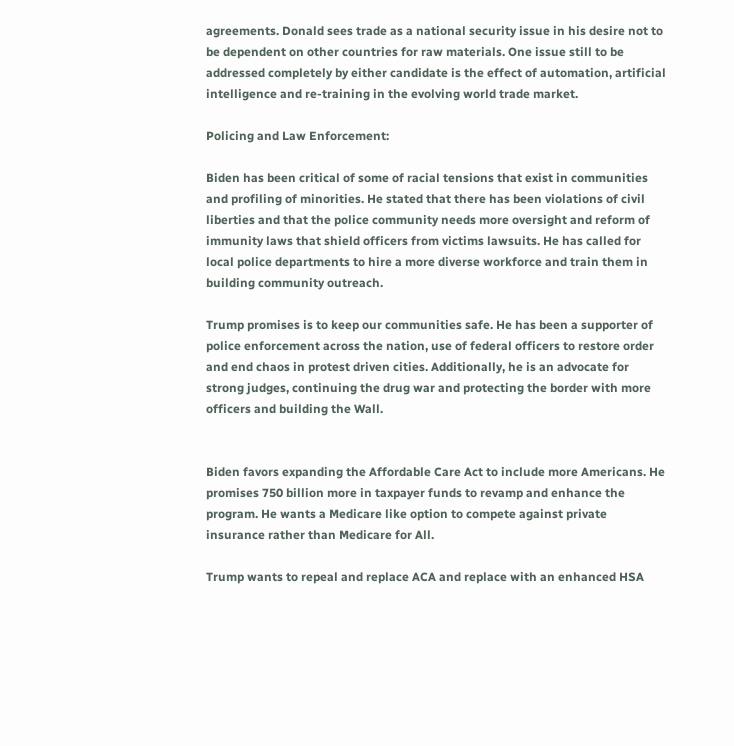agreements. Donald sees trade as a national security issue in his desire not to be dependent on other countries for raw materials. One issue still to be addressed completely by either candidate is the effect of automation, artificial intelligence and re-training in the evolving world trade market.

Policing and Law Enforcement:

Biden has been critical of some of racial tensions that exist in communities and profiling of minorities. He stated that there has been violations of civil liberties and that the police community needs more oversight and reform of immunity laws that shield officers from victims lawsuits. He has called for local police departments to hire a more diverse workforce and train them in building community outreach.

Trump promises is to keep our communities safe. He has been a supporter of police enforcement across the nation, use of federal officers to restore order and end chaos in protest driven cities. Additionally, he is an advocate for strong judges, continuing the drug war and protecting the border with more officers and building the Wall.


Biden favors expanding the Affordable Care Act to include more Americans. He promises 750 billion more in taxpayer funds to revamp and enhance the program. He wants a Medicare like option to compete against private insurance rather than Medicare for All.

Trump wants to repeal and replace ACA and replace with an enhanced HSA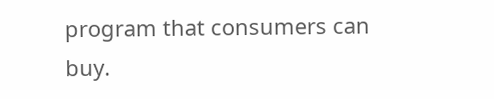program that consumers can buy.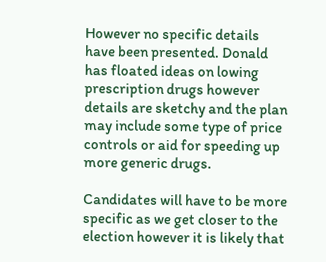However no specific details have been presented. Donald has floated ideas on lowing prescription drugs however details are sketchy and the plan may include some type of price controls or aid for speeding up more generic drugs.

Candidates will have to be more specific as we get closer to the election however it is likely that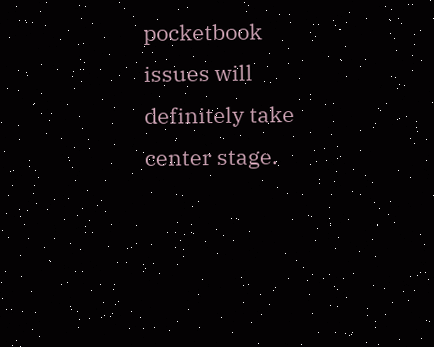pocketbook issues will definitely take center stage.